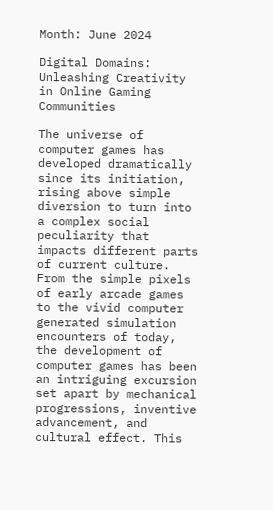Month: June 2024

Digital Domains: Unleashing Creativity in Online Gaming Communities

The universe of computer games has developed dramatically since its initiation, rising above simple diversion to turn into a complex social peculiarity that impacts different parts of current culture. From the simple pixels of early arcade games to the vivid computer generated simulation encounters of today, the development of computer games has been an intriguing excursion set apart by mechanical progressions, inventive advancement, and cultural effect. This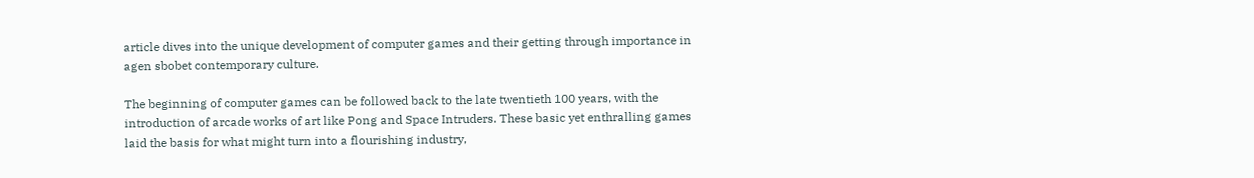article dives into the unique development of computer games and their getting through importance in agen sbobet contemporary culture.

The beginning of computer games can be followed back to the late twentieth 100 years, with the introduction of arcade works of art like Pong and Space Intruders. These basic yet enthralling games laid the basis for what might turn into a flourishing industry,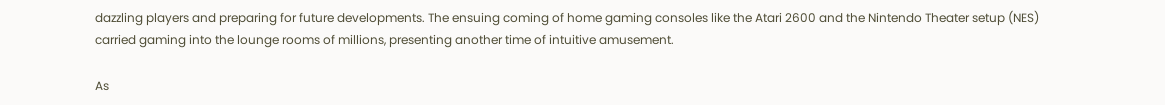dazzling players and preparing for future developments. The ensuing coming of home gaming consoles like the Atari 2600 and the Nintendo Theater setup (NES) carried gaming into the lounge rooms of millions, presenting another time of intuitive amusement.

As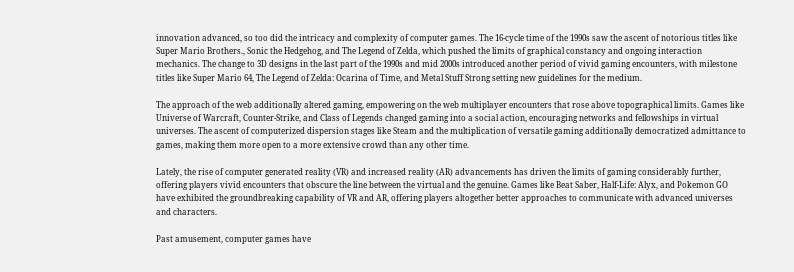innovation advanced, so too did the intricacy and complexity of computer games. The 16-cycle time of the 1990s saw the ascent of notorious titles like Super Mario Brothers., Sonic the Hedgehog, and The Legend of Zelda, which pushed the limits of graphical constancy and ongoing interaction mechanics. The change to 3D designs in the last part of the 1990s and mid 2000s introduced another period of vivid gaming encounters, with milestone titles like Super Mario 64, The Legend of Zelda: Ocarina of Time, and Metal Stuff Strong setting new guidelines for the medium.

The approach of the web additionally altered gaming, empowering on the web multiplayer encounters that rose above topographical limits. Games like Universe of Warcraft, Counter-Strike, and Class of Legends changed gaming into a social action, encouraging networks and fellowships in virtual universes. The ascent of computerized dispersion stages like Steam and the multiplication of versatile gaming additionally democratized admittance to games, making them more open to a more extensive crowd than any other time.

Lately, the rise of computer generated reality (VR) and increased reality (AR) advancements has driven the limits of gaming considerably further, offering players vivid encounters that obscure the line between the virtual and the genuine. Games like Beat Saber, Half-Life: Alyx, and Pokemon GO have exhibited the groundbreaking capability of VR and AR, offering players altogether better approaches to communicate with advanced universes and characters.

Past amusement, computer games have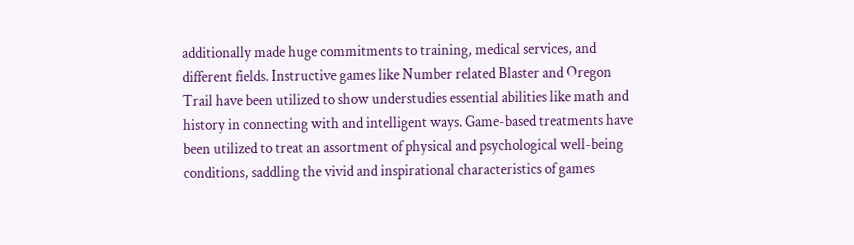additionally made huge commitments to training, medical services, and different fields. Instructive games like Number related Blaster and Oregon Trail have been utilized to show understudies essential abilities like math and history in connecting with and intelligent ways. Game-based treatments have been utilized to treat an assortment of physical and psychological well-being conditions, saddling the vivid and inspirational characteristics of games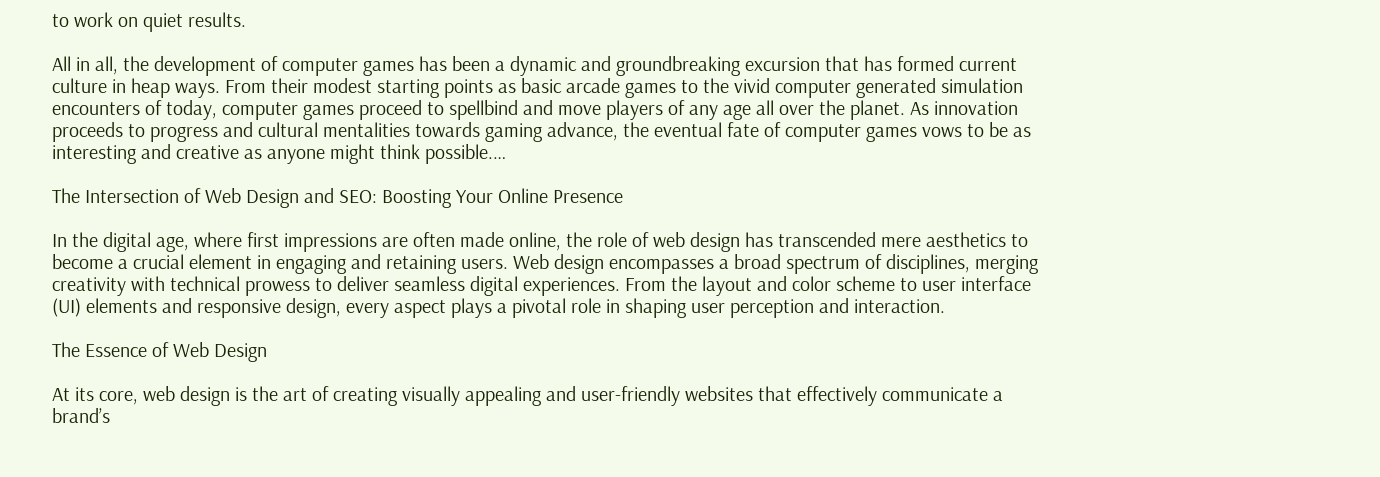to work on quiet results.

All in all, the development of computer games has been a dynamic and groundbreaking excursion that has formed current culture in heap ways. From their modest starting points as basic arcade games to the vivid computer generated simulation encounters of today, computer games proceed to spellbind and move players of any age all over the planet. As innovation proceeds to progress and cultural mentalities towards gaming advance, the eventual fate of computer games vows to be as interesting and creative as anyone might think possible.…

The Intersection of Web Design and SEO: Boosting Your Online Presence

In the digital age, where first impressions are often made online, the role of web design has transcended mere aesthetics to become a crucial element in engaging and retaining users. Web design encompasses a broad spectrum of disciplines, merging creativity with technical prowess to deliver seamless digital experiences. From the layout and color scheme to user interface (UI) elements and responsive design, every aspect plays a pivotal role in shaping user perception and interaction.

The Essence of Web Design

At its core, web design is the art of creating visually appealing and user-friendly websites that effectively communicate a brand’s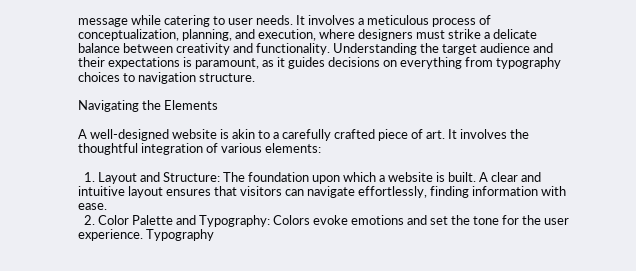message while catering to user needs. It involves a meticulous process of conceptualization, planning, and execution, where designers must strike a delicate balance between creativity and functionality. Understanding the target audience and their expectations is paramount, as it guides decisions on everything from typography choices to navigation structure.

Navigating the Elements

A well-designed website is akin to a carefully crafted piece of art. It involves the thoughtful integration of various elements:

  1. Layout and Structure: The foundation upon which a website is built. A clear and intuitive layout ensures that visitors can navigate effortlessly, finding information with ease.
  2. Color Palette and Typography: Colors evoke emotions and set the tone for the user experience. Typography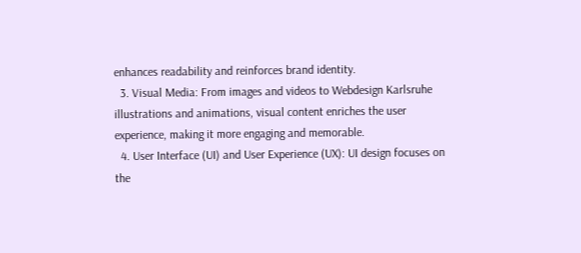enhances readability and reinforces brand identity.
  3. Visual Media: From images and videos to Webdesign Karlsruhe illustrations and animations, visual content enriches the user experience, making it more engaging and memorable.
  4. User Interface (UI) and User Experience (UX): UI design focuses on the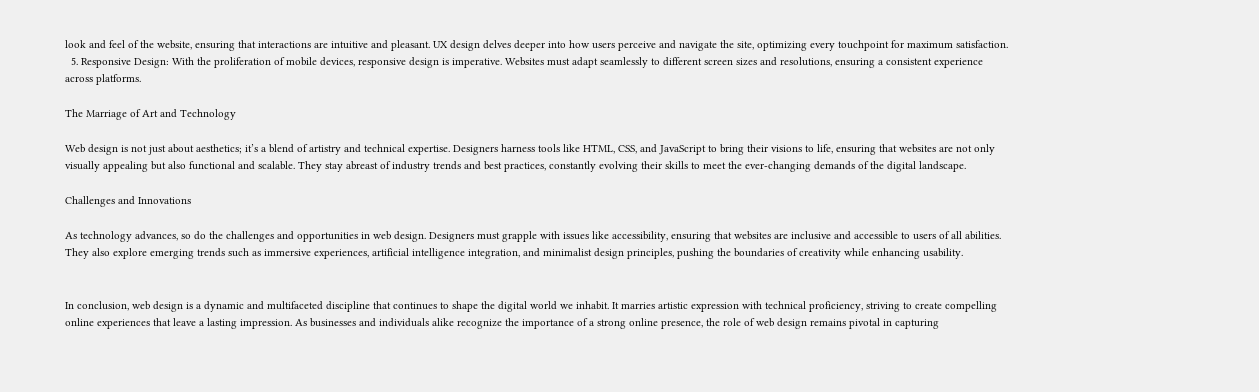look and feel of the website, ensuring that interactions are intuitive and pleasant. UX design delves deeper into how users perceive and navigate the site, optimizing every touchpoint for maximum satisfaction.
  5. Responsive Design: With the proliferation of mobile devices, responsive design is imperative. Websites must adapt seamlessly to different screen sizes and resolutions, ensuring a consistent experience across platforms.

The Marriage of Art and Technology

Web design is not just about aesthetics; it’s a blend of artistry and technical expertise. Designers harness tools like HTML, CSS, and JavaScript to bring their visions to life, ensuring that websites are not only visually appealing but also functional and scalable. They stay abreast of industry trends and best practices, constantly evolving their skills to meet the ever-changing demands of the digital landscape.

Challenges and Innovations

As technology advances, so do the challenges and opportunities in web design. Designers must grapple with issues like accessibility, ensuring that websites are inclusive and accessible to users of all abilities. They also explore emerging trends such as immersive experiences, artificial intelligence integration, and minimalist design principles, pushing the boundaries of creativity while enhancing usability.


In conclusion, web design is a dynamic and multifaceted discipline that continues to shape the digital world we inhabit. It marries artistic expression with technical proficiency, striving to create compelling online experiences that leave a lasting impression. As businesses and individuals alike recognize the importance of a strong online presence, the role of web design remains pivotal in capturing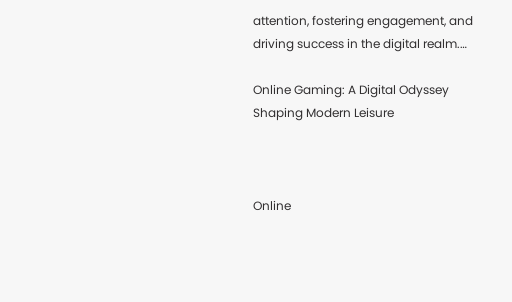attention, fostering engagement, and driving success in the digital realm.…

Online Gaming: A Digital Odyssey Shaping Modern Leisure



Online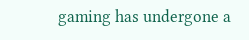gaming has undergone a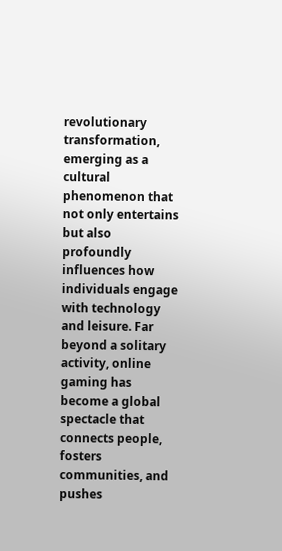revolutionary transformation, emerging as a cultural phenomenon that not only entertains but also profoundly influences how individuals engage with technology and leisure. Far beyond a solitary activity, online gaming has become a global spectacle that connects people, fosters communities, and pushes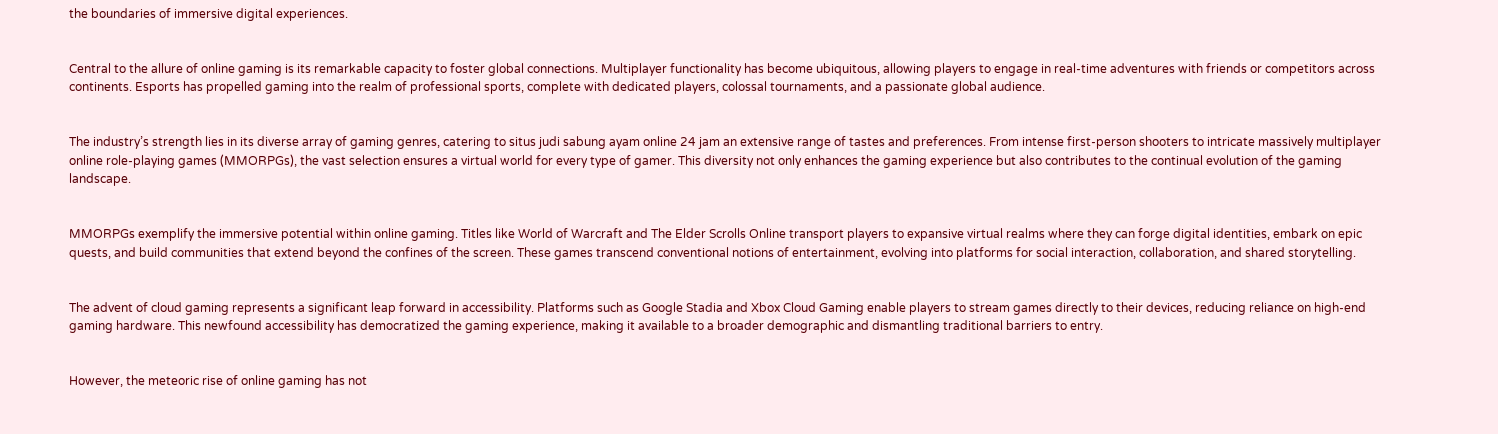the boundaries of immersive digital experiences.


Central to the allure of online gaming is its remarkable capacity to foster global connections. Multiplayer functionality has become ubiquitous, allowing players to engage in real-time adventures with friends or competitors across continents. Esports has propelled gaming into the realm of professional sports, complete with dedicated players, colossal tournaments, and a passionate global audience.


The industry’s strength lies in its diverse array of gaming genres, catering to situs judi sabung ayam online 24 jam an extensive range of tastes and preferences. From intense first-person shooters to intricate massively multiplayer online role-playing games (MMORPGs), the vast selection ensures a virtual world for every type of gamer. This diversity not only enhances the gaming experience but also contributes to the continual evolution of the gaming landscape.


MMORPGs exemplify the immersive potential within online gaming. Titles like World of Warcraft and The Elder Scrolls Online transport players to expansive virtual realms where they can forge digital identities, embark on epic quests, and build communities that extend beyond the confines of the screen. These games transcend conventional notions of entertainment, evolving into platforms for social interaction, collaboration, and shared storytelling.


The advent of cloud gaming represents a significant leap forward in accessibility. Platforms such as Google Stadia and Xbox Cloud Gaming enable players to stream games directly to their devices, reducing reliance on high-end gaming hardware. This newfound accessibility has democratized the gaming experience, making it available to a broader demographic and dismantling traditional barriers to entry.


However, the meteoric rise of online gaming has not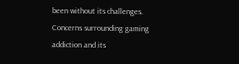been without its challenges. Concerns surrounding gaming addiction and its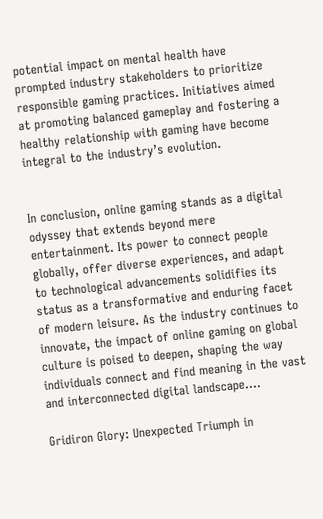potential impact on mental health have prompted industry stakeholders to prioritize responsible gaming practices. Initiatives aimed at promoting balanced gameplay and fostering a healthy relationship with gaming have become integral to the industry’s evolution.


In conclusion, online gaming stands as a digital odyssey that extends beyond mere entertainment. Its power to connect people globally, offer diverse experiences, and adapt to technological advancements solidifies its status as a transformative and enduring facet of modern leisure. As the industry continues to innovate, the impact of online gaming on global culture is poised to deepen, shaping the way individuals connect and find meaning in the vast and interconnected digital landscape.…

Gridiron Glory: Unexpected Triumph in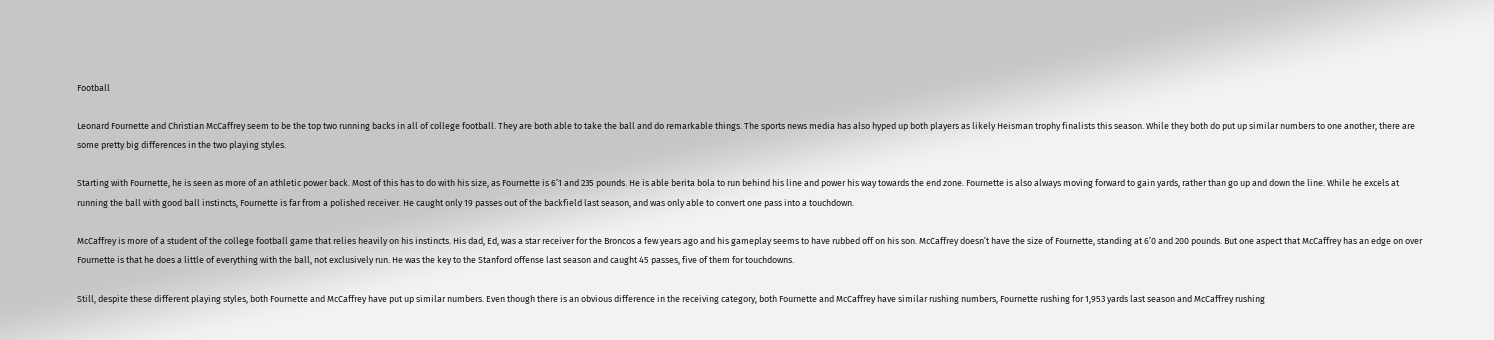Football

Leonard Fournette and Christian McCaffrey seem to be the top two running backs in all of college football. They are both able to take the ball and do remarkable things. The sports news media has also hyped up both players as likely Heisman trophy finalists this season. While they both do put up similar numbers to one another, there are some pretty big differences in the two playing styles.

Starting with Fournette, he is seen as more of an athletic power back. Most of this has to do with his size, as Fournette is 6’1 and 235 pounds. He is able berita bola to run behind his line and power his way towards the end zone. Fournette is also always moving forward to gain yards, rather than go up and down the line. While he excels at running the ball with good ball instincts, Fournette is far from a polished receiver. He caught only 19 passes out of the backfield last season, and was only able to convert one pass into a touchdown.

McCaffrey is more of a student of the college football game that relies heavily on his instincts. His dad, Ed, was a star receiver for the Broncos a few years ago and his gameplay seems to have rubbed off on his son. McCaffrey doesn’t have the size of Fournette, standing at 6’0 and 200 pounds. But one aspect that McCaffrey has an edge on over Fournette is that he does a little of everything with the ball, not exclusively run. He was the key to the Stanford offense last season and caught 45 passes, five of them for touchdowns.

Still, despite these different playing styles, both Fournette and McCaffrey have put up similar numbers. Even though there is an obvious difference in the receiving category, both Fournette and McCaffrey have similar rushing numbers, Fournette rushing for 1,953 yards last season and McCaffrey rushing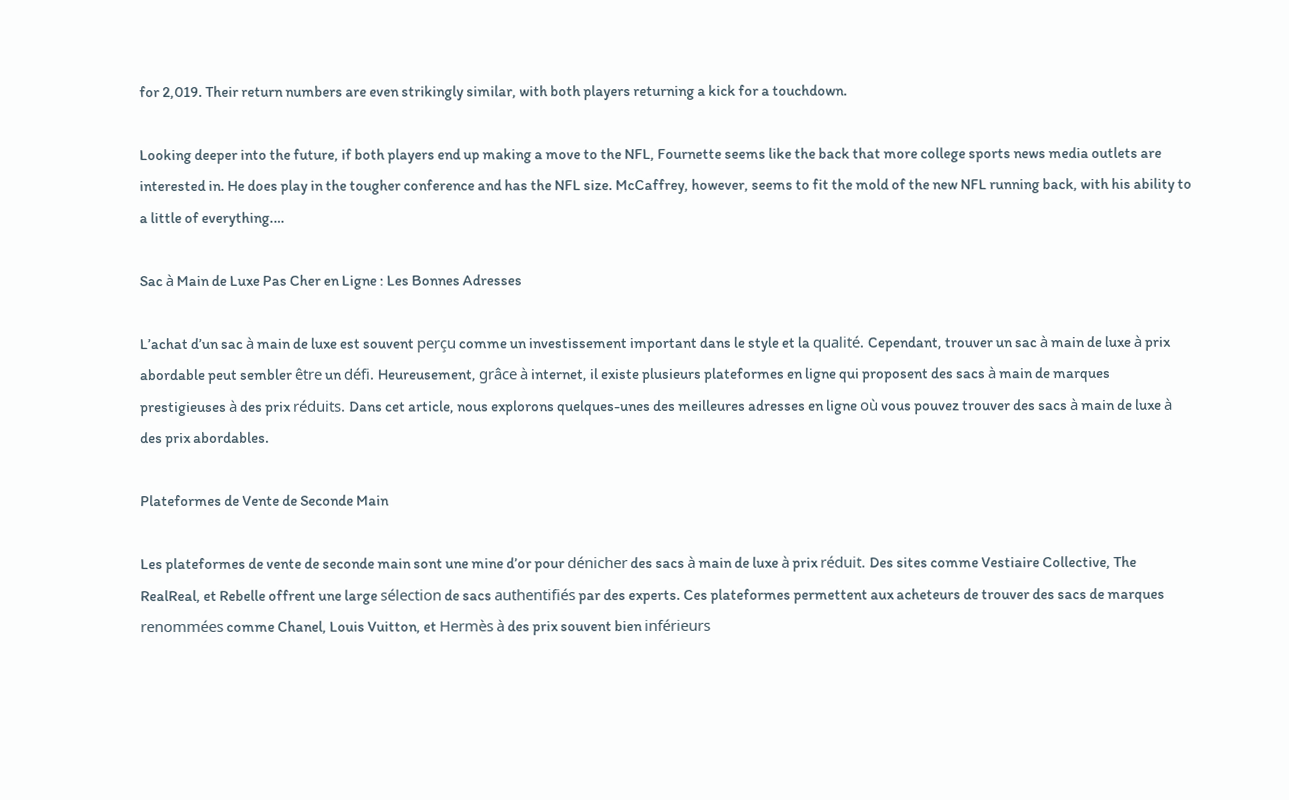for 2,019. Their return numbers are even strikingly similar, with both players returning a kick for a touchdown.

Looking deeper into the future, if both players end up making a move to the NFL, Fournette seems like the back that more college sports news media outlets are interested in. He does play in the tougher conference and has the NFL size. McCaffrey, however, seems to fit the mold of the new NFL running back, with his ability to a little of everything.…

Sac à Main de Luxe Pas Cher en Ligne : Les Bonnes Adresses

L’achat d’un sac à main de luxe est souvent perçu comme un investissement important dans le style et la qualité. Cependant, trouver un sac à main de luxe à prix abordable peut sembler être un défi. Heureusement, grâce à internet, il existe plusieurs plateformes en ligne qui proposent des sacs à main de marques prestigieuses à des prix réduits. Dans cet article, nous explorons quelques-unes des meilleures adresses en ligne où vous pouvez trouver des sacs à main de luxe à des prix abordables.

Plateformes de Vente de Seconde Main

Les plateformes de vente de seconde main sont une mine d’or pour dénicher des sacs à main de luxe à prix réduit. Des sites comme Vestiaire Collective, The RealReal, et Rebelle offrent une large sélection de sacs authentifiés par des experts. Ces plateformes permettent aux acheteurs de trouver des sacs de marques renommées comme Chanel, Louis Vuitton, et Hermès à des prix souvent bien inférieurs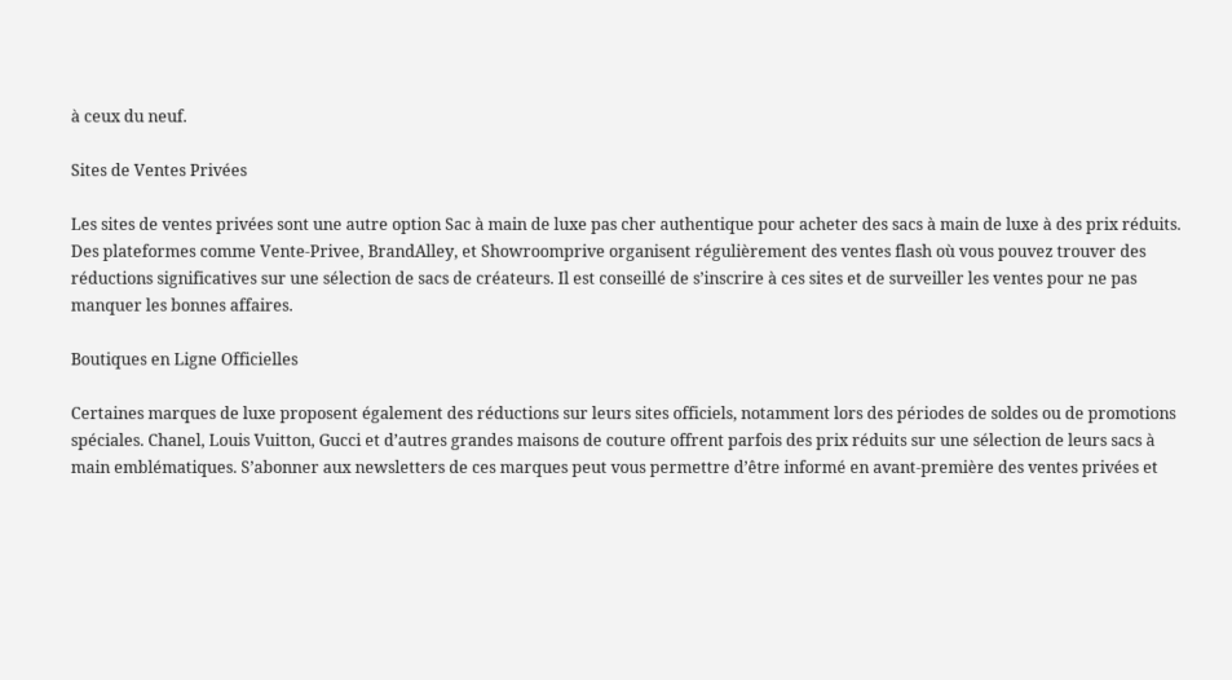à ceux du neuf.

Sites de Ventes Privées

Les sites de ventes privées sont une autre option Sac à main de luxe pas cher authentique pour acheter des sacs à main de luxe à des prix réduits. Des plateformes comme Vente-Privee, BrandAlley, et Showroomprive organisent régulièrement des ventes flash où vous pouvez trouver des réductions significatives sur une sélection de sacs de créateurs. Il est conseillé de s’inscrire à ces sites et de surveiller les ventes pour ne pas manquer les bonnes affaires.

Boutiques en Ligne Officielles

Certaines marques de luxe proposent également des réductions sur leurs sites officiels, notamment lors des périodes de soldes ou de promotions spéciales. Chanel, Louis Vuitton, Gucci et d’autres grandes maisons de couture offrent parfois des prix réduits sur une sélection de leurs sacs à main emblématiques. S’abonner aux newsletters de ces marques peut vous permettre d’être informé en avant-première des ventes privées et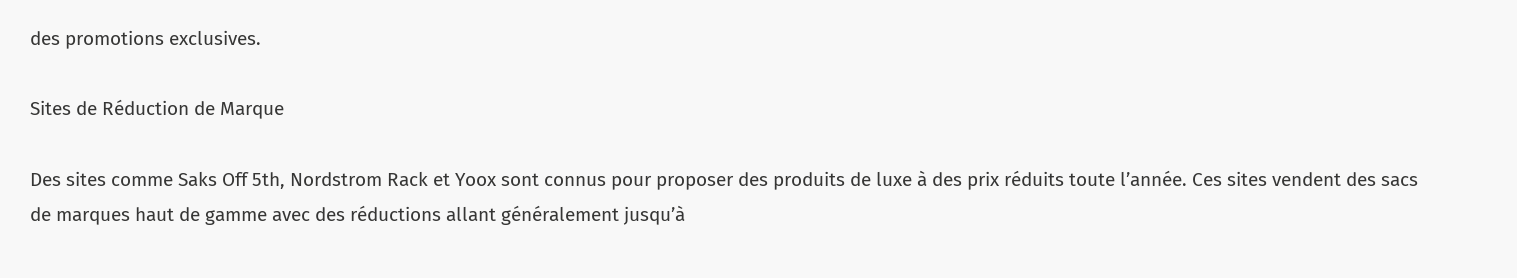des promotions exclusives.

Sites de Réduction de Marque

Des sites comme Saks Off 5th, Nordstrom Rack et Yoox sont connus pour proposer des produits de luxe à des prix réduits toute l’année. Ces sites vendent des sacs de marques haut de gamme avec des réductions allant généralement jusqu’à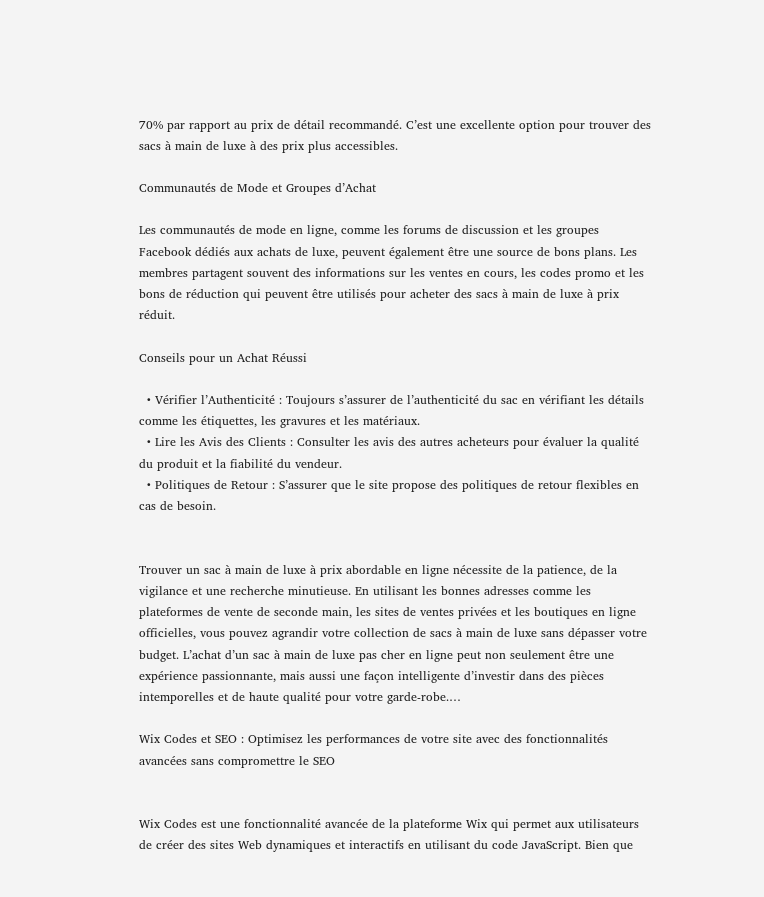70% par rapport au prix de détail recommandé. C’est une excellente option pour trouver des sacs à main de luxe à des prix plus accessibles.

Communautés de Mode et Groupes d’Achat

Les communautés de mode en ligne, comme les forums de discussion et les groupes Facebook dédiés aux achats de luxe, peuvent également être une source de bons plans. Les membres partagent souvent des informations sur les ventes en cours, les codes promo et les bons de réduction qui peuvent être utilisés pour acheter des sacs à main de luxe à prix réduit.

Conseils pour un Achat Réussi

  • Vérifier l’Authenticité : Toujours s’assurer de l’authenticité du sac en vérifiant les détails comme les étiquettes, les gravures et les matériaux.
  • Lire les Avis des Clients : Consulter les avis des autres acheteurs pour évaluer la qualité du produit et la fiabilité du vendeur.
  • Politiques de Retour : S’assurer que le site propose des politiques de retour flexibles en cas de besoin.


Trouver un sac à main de luxe à prix abordable en ligne nécessite de la patience, de la vigilance et une recherche minutieuse. En utilisant les bonnes adresses comme les plateformes de vente de seconde main, les sites de ventes privées et les boutiques en ligne officielles, vous pouvez agrandir votre collection de sacs à main de luxe sans dépasser votre budget. L’achat d’un sac à main de luxe pas cher en ligne peut non seulement être une expérience passionnante, mais aussi une façon intelligente d’investir dans des pièces intemporelles et de haute qualité pour votre garde-robe.…

Wix Codes et SEO : Optimisez les performances de votre site avec des fonctionnalités avancées sans compromettre le SEO


Wix Codes est une fonctionnalité avancée de la plateforme Wix qui permet aux utilisateurs de créer des sites Web dynamiques et interactifs en utilisant du code JavaScript. Bien que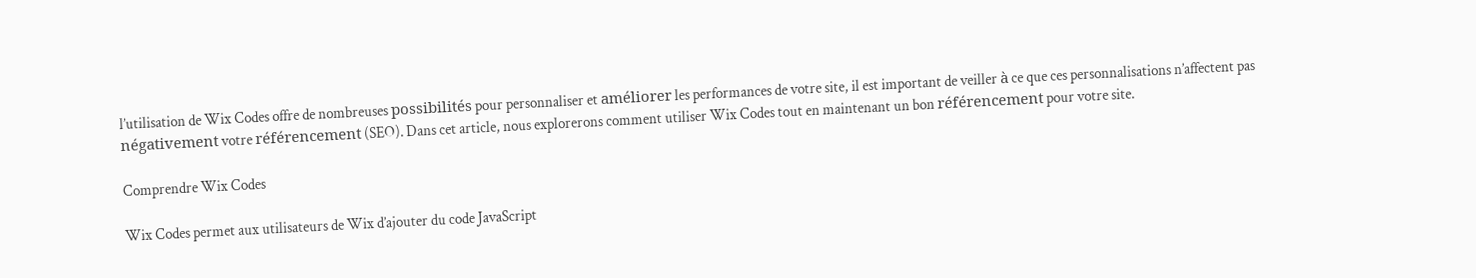l’utilisation de Wix Codes offre de nombreuses possibilités pour personnaliser et améliorer les performances de votre site, il est important de veiller à ce que ces personnalisations n’affectent pas négativement votre référencement (SEO). Dans cet article, nous explorerons comment utiliser Wix Codes tout en maintenant un bon référencement pour votre site.

Comprendre Wix Codes

Wix Codes permet aux utilisateurs de Wix d’ajouter du code JavaScript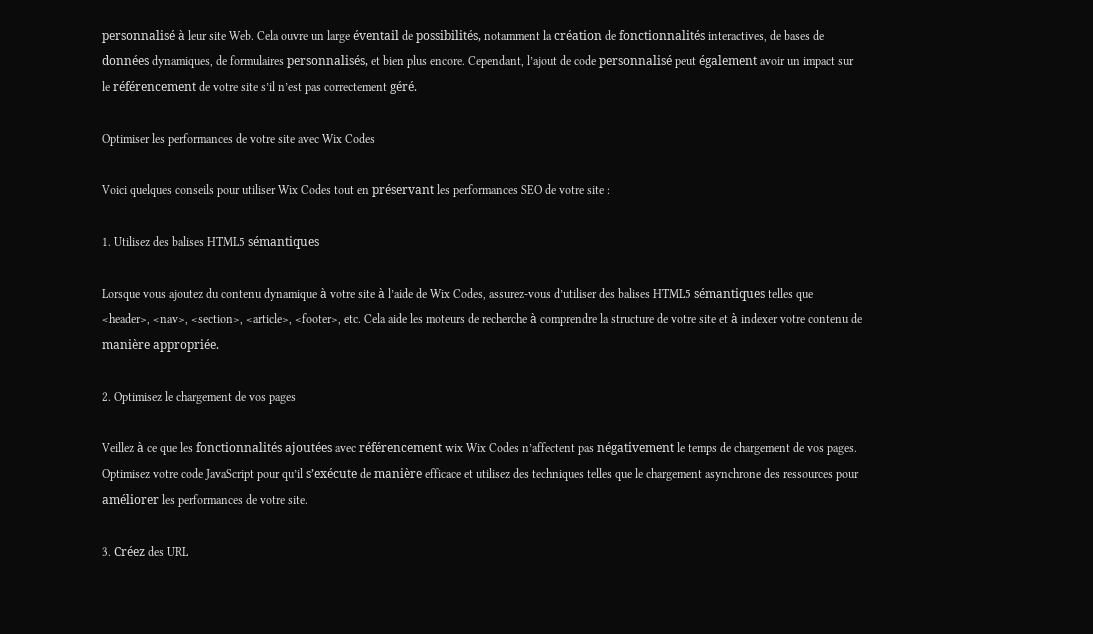personnalisé à leur site Web. Cela ouvre un large éventail de possibilités, notamment la création de fonctionnalités interactives, de bases de données dynamiques, de formulaires personnalisés, et bien plus encore. Cependant, l’ajout de code personnalisé peut également avoir un impact sur le référencement de votre site s’il n’est pas correctement géré.

Optimiser les performances de votre site avec Wix Codes

Voici quelques conseils pour utiliser Wix Codes tout en préservant les performances SEO de votre site :

1. Utilisez des balises HTML5 sémantiques

Lorsque vous ajoutez du contenu dynamique à votre site à l’aide de Wix Codes, assurez-vous d’utiliser des balises HTML5 sémantiques telles que <header>, <nav>, <section>, <article>, <footer>, etc. Cela aide les moteurs de recherche à comprendre la structure de votre site et à indexer votre contenu de manière appropriée.

2. Optimisez le chargement de vos pages

Veillez à ce que les fonctionnalités ajoutées avec référencement wix Wix Codes n’affectent pas négativement le temps de chargement de vos pages. Optimisez votre code JavaScript pour qu’il s’exécute de manière efficace et utilisez des techniques telles que le chargement asynchrone des ressources pour améliorer les performances de votre site.

3. Créez des URL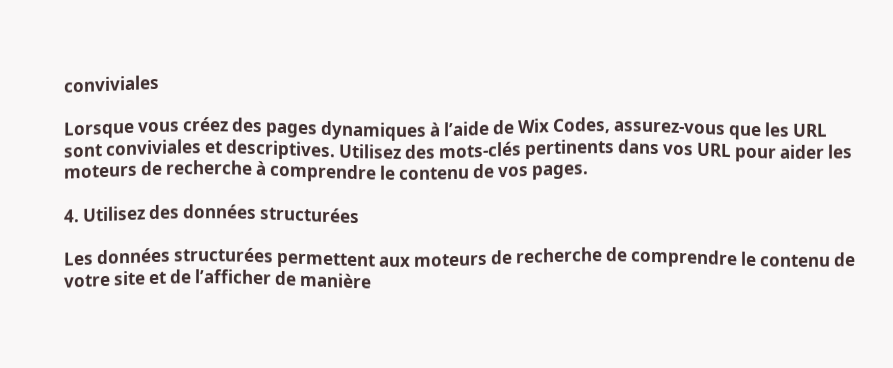conviviales

Lorsque vous créez des pages dynamiques à l’aide de Wix Codes, assurez-vous que les URL sont conviviales et descriptives. Utilisez des mots-clés pertinents dans vos URL pour aider les moteurs de recherche à comprendre le contenu de vos pages.

4. Utilisez des données structurées

Les données structurées permettent aux moteurs de recherche de comprendre le contenu de votre site et de l’afficher de manière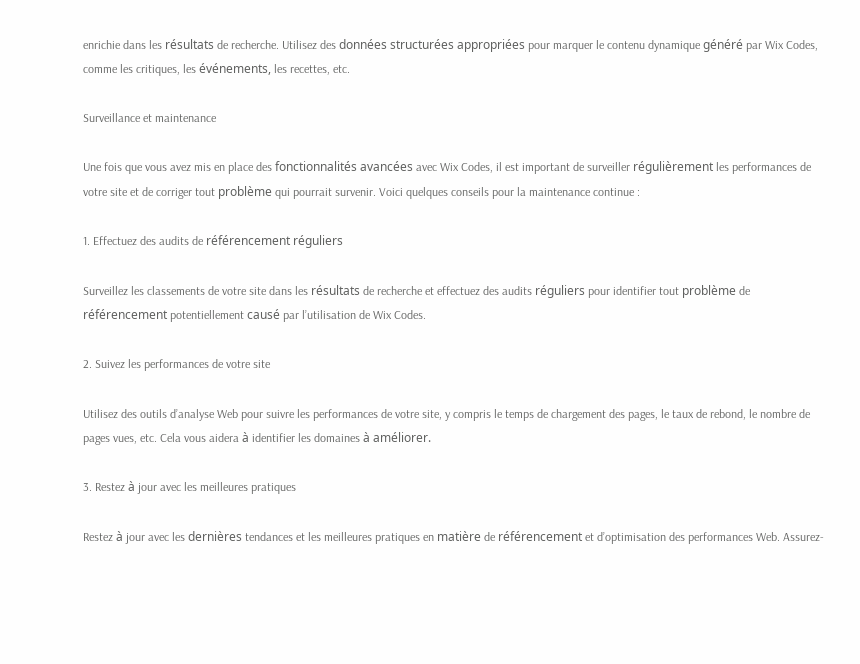enrichie dans les résultats de recherche. Utilisez des données structurées appropriées pour marquer le contenu dynamique généré par Wix Codes, comme les critiques, les événements, les recettes, etc.

Surveillance et maintenance

Une fois que vous avez mis en place des fonctionnalités avancées avec Wix Codes, il est important de surveiller régulièrement les performances de votre site et de corriger tout problème qui pourrait survenir. Voici quelques conseils pour la maintenance continue :

1. Effectuez des audits de référencement réguliers

Surveillez les classements de votre site dans les résultats de recherche et effectuez des audits réguliers pour identifier tout problème de référencement potentiellement causé par l’utilisation de Wix Codes.

2. Suivez les performances de votre site

Utilisez des outils d’analyse Web pour suivre les performances de votre site, y compris le temps de chargement des pages, le taux de rebond, le nombre de pages vues, etc. Cela vous aidera à identifier les domaines à améliorer.

3. Restez à jour avec les meilleures pratiques

Restez à jour avec les dernières tendances et les meilleures pratiques en matière de référencement et d’optimisation des performances Web. Assurez-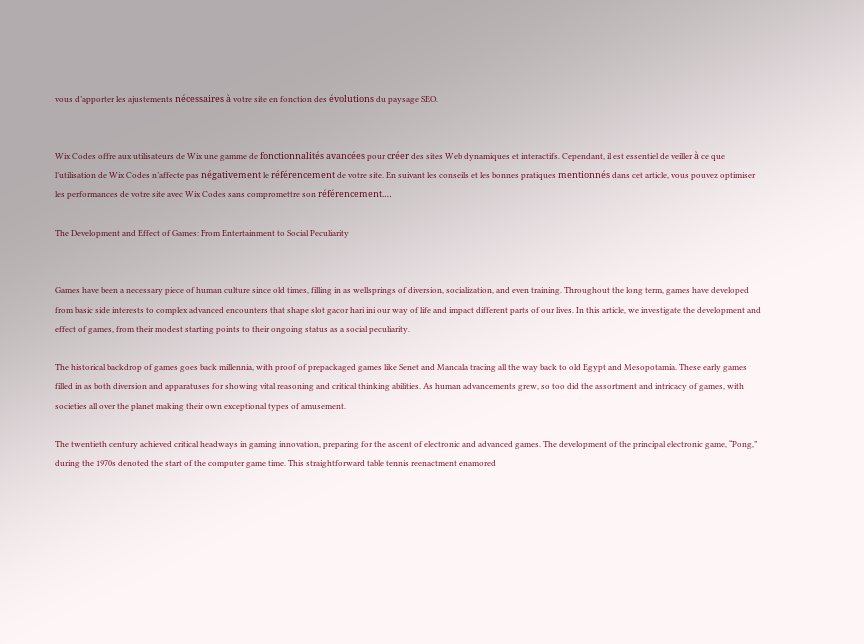vous d’apporter les ajustements nécessaires à votre site en fonction des évolutions du paysage SEO.


Wix Codes offre aux utilisateurs de Wix une gamme de fonctionnalités avancées pour créer des sites Web dynamiques et interactifs. Cependant, il est essentiel de veiller à ce que l’utilisation de Wix Codes n’affecte pas négativement le référencement de votre site. En suivant les conseils et les bonnes pratiques mentionnés dans cet article, vous pouvez optimiser les performances de votre site avec Wix Codes sans compromettre son référencement.…

The Development and Effect of Games: From Entertainment to Social Peculiarity


Games have been a necessary piece of human culture since old times, filling in as wellsprings of diversion, socialization, and even training. Throughout the long term, games have developed from basic side interests to complex advanced encounters that shape slot gacor hari ini our way of life and impact different parts of our lives. In this article, we investigate the development and effect of games, from their modest starting points to their ongoing status as a social peculiarity.

The historical backdrop of games goes back millennia, with proof of prepackaged games like Senet and Mancala tracing all the way back to old Egypt and Mesopotamia. These early games filled in as both diversion and apparatuses for showing vital reasoning and critical thinking abilities. As human advancements grew, so too did the assortment and intricacy of games, with societies all over the planet making their own exceptional types of amusement.

The twentieth century achieved critical headways in gaming innovation, preparing for the ascent of electronic and advanced games. The development of the principal electronic game, “Pong,” during the 1970s denoted the start of the computer game time. This straightforward table tennis reenactment enamored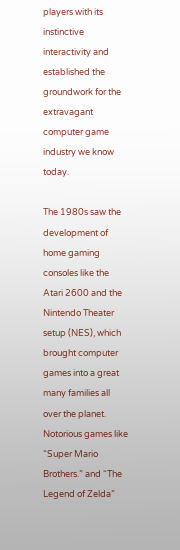players with its instinctive interactivity and established the groundwork for the extravagant computer game industry we know today.

The 1980s saw the development of home gaming consoles like the Atari 2600 and the Nintendo Theater setup (NES), which brought computer games into a great many families all over the planet. Notorious games like “Super Mario Brothers.” and “The Legend of Zelda”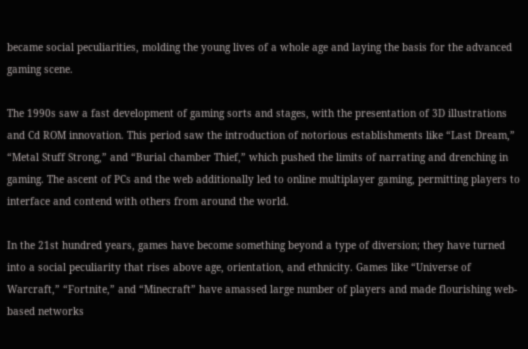became social peculiarities, molding the young lives of a whole age and laying the basis for the advanced gaming scene.

The 1990s saw a fast development of gaming sorts and stages, with the presentation of 3D illustrations and Cd ROM innovation. This period saw the introduction of notorious establishments like “Last Dream,” “Metal Stuff Strong,” and “Burial chamber Thief,” which pushed the limits of narrating and drenching in gaming. The ascent of PCs and the web additionally led to online multiplayer gaming, permitting players to interface and contend with others from around the world.

In the 21st hundred years, games have become something beyond a type of diversion; they have turned into a social peculiarity that rises above age, orientation, and ethnicity. Games like “Universe of Warcraft,” “Fortnite,” and “Minecraft” have amassed large number of players and made flourishing web-based networks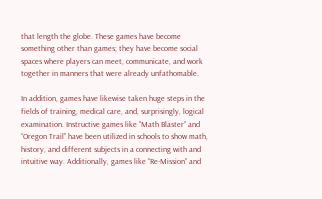that length the globe. These games have become something other than games; they have become social spaces where players can meet, communicate, and work together in manners that were already unfathomable.

In addition, games have likewise taken huge steps in the fields of training, medical care, and, surprisingly, logical examination. Instructive games like “Math Blaster” and “Oregon Trail” have been utilized in schools to show math, history, and different subjects in a connecting with and intuitive way. Additionally, games like “Re-Mission” and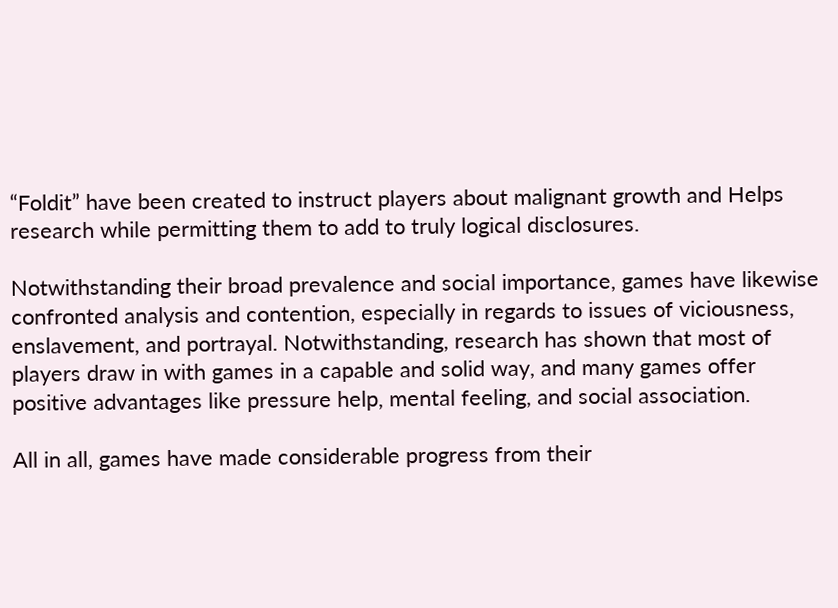“Foldit” have been created to instruct players about malignant growth and Helps research while permitting them to add to truly logical disclosures.

Notwithstanding their broad prevalence and social importance, games have likewise confronted analysis and contention, especially in regards to issues of viciousness, enslavement, and portrayal. Notwithstanding, research has shown that most of players draw in with games in a capable and solid way, and many games offer positive advantages like pressure help, mental feeling, and social association.

All in all, games have made considerable progress from their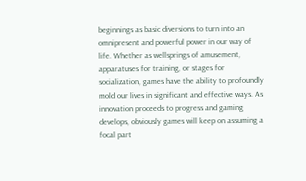beginnings as basic diversions to turn into an omnipresent and powerful power in our way of life. Whether as wellsprings of amusement, apparatuses for training, or stages for socialization, games have the ability to profoundly mold our lives in significant and effective ways. As innovation proceeds to progress and gaming develops, obviously games will keep on assuming a focal part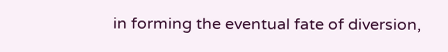in forming the eventual fate of diversion,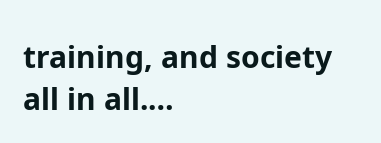training, and society all in all.…